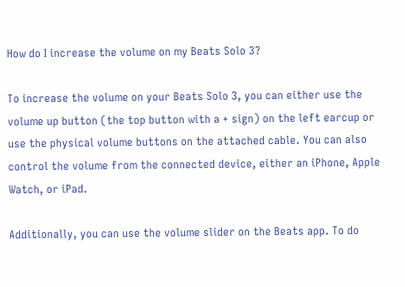How do I increase the volume on my Beats Solo 3?

To increase the volume on your Beats Solo 3, you can either use the volume up button (the top button with a + sign) on the left earcup or use the physical volume buttons on the attached cable. You can also control the volume from the connected device, either an iPhone, Apple Watch, or iPad.

Additionally, you can use the volume slider on the Beats app. To do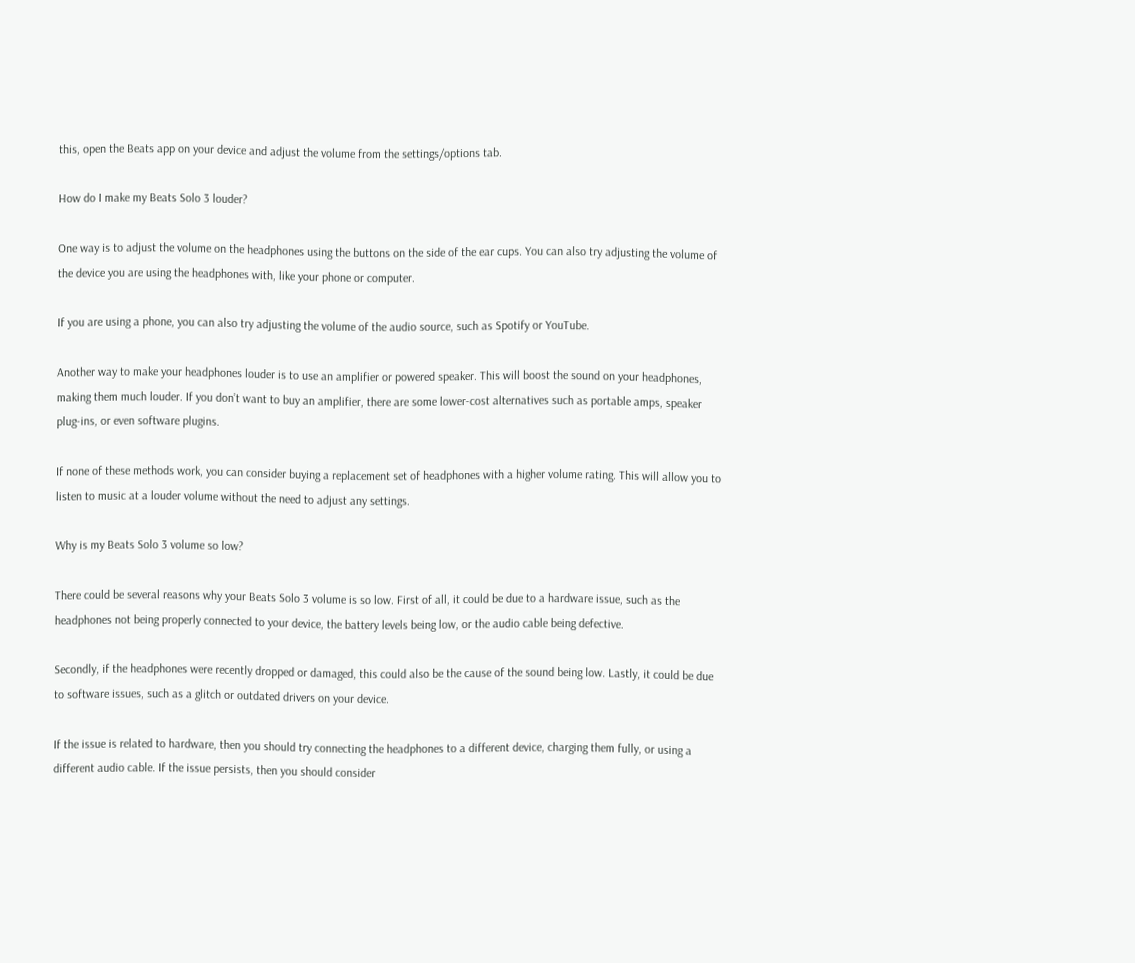this, open the Beats app on your device and adjust the volume from the settings/options tab.

How do I make my Beats Solo 3 louder?

One way is to adjust the volume on the headphones using the buttons on the side of the ear cups. You can also try adjusting the volume of the device you are using the headphones with, like your phone or computer.

If you are using a phone, you can also try adjusting the volume of the audio source, such as Spotify or YouTube.

Another way to make your headphones louder is to use an amplifier or powered speaker. This will boost the sound on your headphones, making them much louder. If you don’t want to buy an amplifier, there are some lower-cost alternatives such as portable amps, speaker plug-ins, or even software plugins.

If none of these methods work, you can consider buying a replacement set of headphones with a higher volume rating. This will allow you to listen to music at a louder volume without the need to adjust any settings.

Why is my Beats Solo 3 volume so low?

There could be several reasons why your Beats Solo 3 volume is so low. First of all, it could be due to a hardware issue, such as the headphones not being properly connected to your device, the battery levels being low, or the audio cable being defective.

Secondly, if the headphones were recently dropped or damaged, this could also be the cause of the sound being low. Lastly, it could be due to software issues, such as a glitch or outdated drivers on your device.

If the issue is related to hardware, then you should try connecting the headphones to a different device, charging them fully, or using a different audio cable. If the issue persists, then you should consider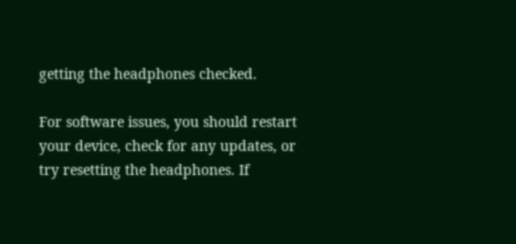getting the headphones checked.

For software issues, you should restart your device, check for any updates, or try resetting the headphones. If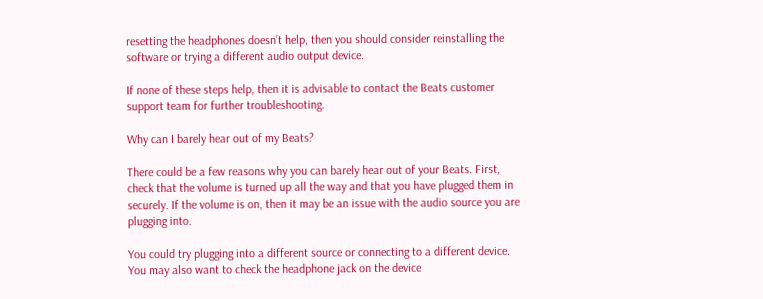resetting the headphones doesn’t help, then you should consider reinstalling the software or trying a different audio output device.

If none of these steps help, then it is advisable to contact the Beats customer support team for further troubleshooting.

Why can I barely hear out of my Beats?

There could be a few reasons why you can barely hear out of your Beats. First, check that the volume is turned up all the way and that you have plugged them in securely. If the volume is on, then it may be an issue with the audio source you are plugging into.

You could try plugging into a different source or connecting to a different device. You may also want to check the headphone jack on the device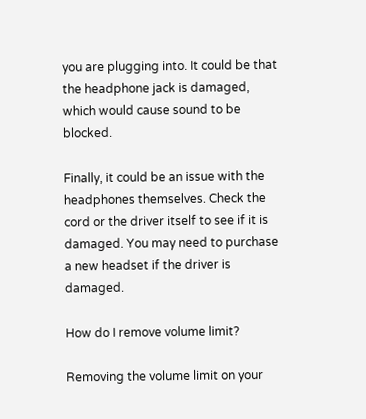you are plugging into. It could be that the headphone jack is damaged, which would cause sound to be blocked.

Finally, it could be an issue with the headphones themselves. Check the cord or the driver itself to see if it is damaged. You may need to purchase a new headset if the driver is damaged.

How do I remove volume limit?

Removing the volume limit on your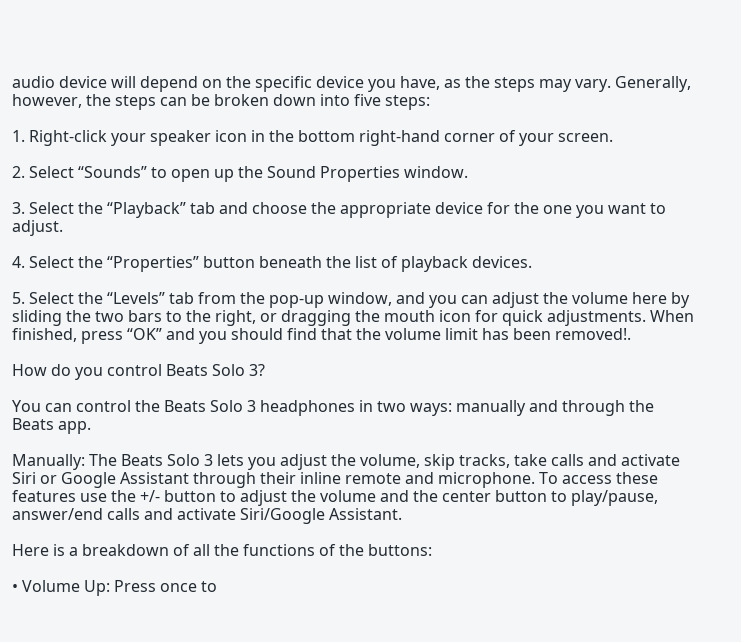audio device will depend on the specific device you have, as the steps may vary. Generally, however, the steps can be broken down into five steps:

1. Right-click your speaker icon in the bottom right-hand corner of your screen.

2. Select “Sounds” to open up the Sound Properties window.

3. Select the “Playback” tab and choose the appropriate device for the one you want to adjust.

4. Select the “Properties” button beneath the list of playback devices.

5. Select the “Levels” tab from the pop-up window, and you can adjust the volume here by sliding the two bars to the right, or dragging the mouth icon for quick adjustments. When finished, press “OK” and you should find that the volume limit has been removed!.

How do you control Beats Solo 3?

You can control the Beats Solo 3 headphones in two ways: manually and through the Beats app.

Manually: The Beats Solo 3 lets you adjust the volume, skip tracks, take calls and activate Siri or Google Assistant through their inline remote and microphone. To access these features use the +/- button to adjust the volume and the center button to play/pause, answer/end calls and activate Siri/Google Assistant.

Here is a breakdown of all the functions of the buttons:

• Volume Up: Press once to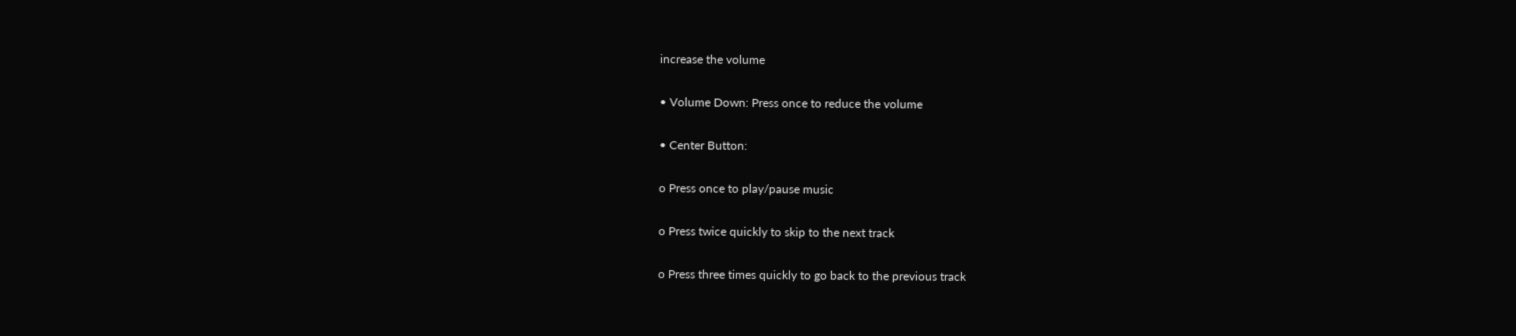increase the volume

• Volume Down: Press once to reduce the volume

• Center Button:

o Press once to play/pause music

o Press twice quickly to skip to the next track

o Press three times quickly to go back to the previous track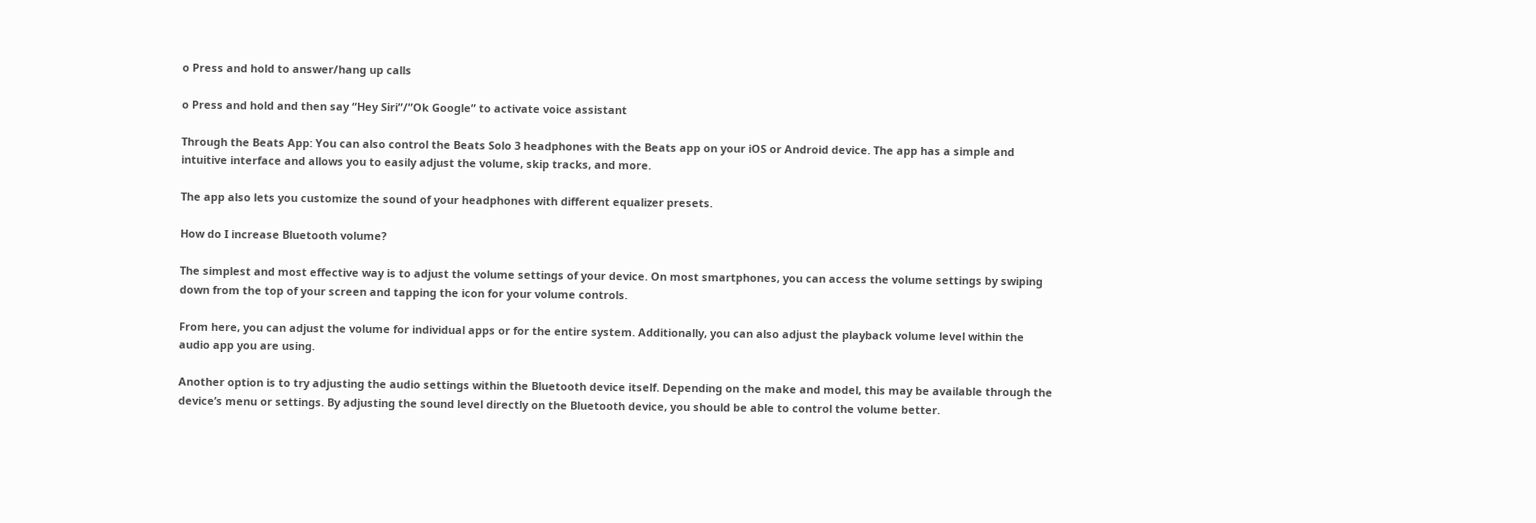o Press and hold to answer/hang up calls

o Press and hold and then say “Hey Siri”/”Ok Google” to activate voice assistant

Through the Beats App: You can also control the Beats Solo 3 headphones with the Beats app on your iOS or Android device. The app has a simple and intuitive interface and allows you to easily adjust the volume, skip tracks, and more.

The app also lets you customize the sound of your headphones with different equalizer presets.

How do I increase Bluetooth volume?

The simplest and most effective way is to adjust the volume settings of your device. On most smartphones, you can access the volume settings by swiping down from the top of your screen and tapping the icon for your volume controls.

From here, you can adjust the volume for individual apps or for the entire system. Additionally, you can also adjust the playback volume level within the audio app you are using.

Another option is to try adjusting the audio settings within the Bluetooth device itself. Depending on the make and model, this may be available through the device’s menu or settings. By adjusting the sound level directly on the Bluetooth device, you should be able to control the volume better.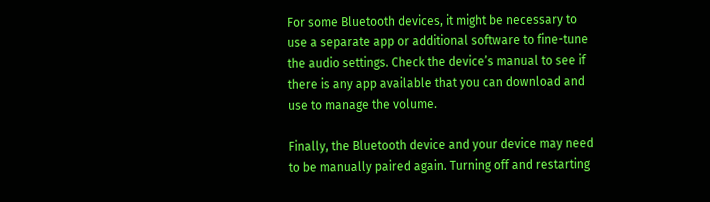For some Bluetooth devices, it might be necessary to use a separate app or additional software to fine-tune the audio settings. Check the device’s manual to see if there is any app available that you can download and use to manage the volume.

Finally, the Bluetooth device and your device may need to be manually paired again. Turning off and restarting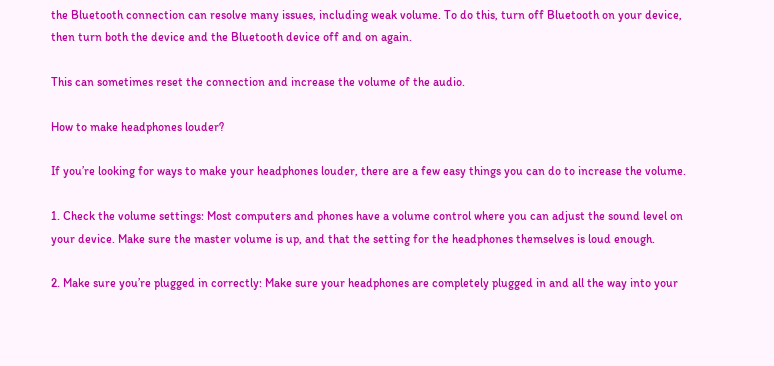the Bluetooth connection can resolve many issues, including weak volume. To do this, turn off Bluetooth on your device, then turn both the device and the Bluetooth device off and on again.

This can sometimes reset the connection and increase the volume of the audio.

How to make headphones louder?

If you’re looking for ways to make your headphones louder, there are a few easy things you can do to increase the volume.

1. Check the volume settings: Most computers and phones have a volume control where you can adjust the sound level on your device. Make sure the master volume is up, and that the setting for the headphones themselves is loud enough.

2. Make sure you’re plugged in correctly: Make sure your headphones are completely plugged in and all the way into your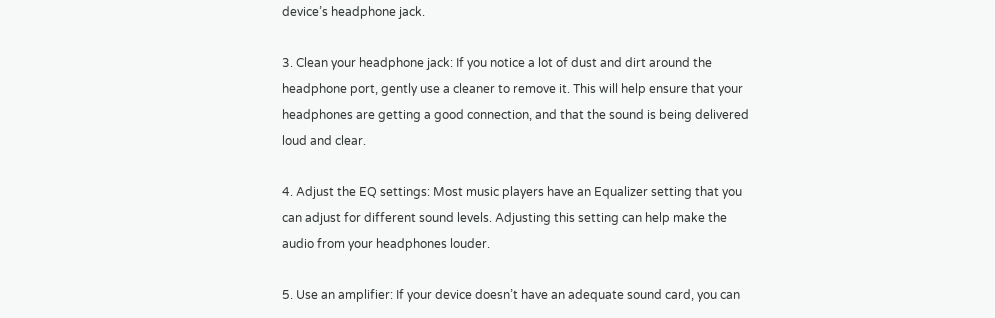device’s headphone jack.

3. Clean your headphone jack: If you notice a lot of dust and dirt around the headphone port, gently use a cleaner to remove it. This will help ensure that your headphones are getting a good connection, and that the sound is being delivered loud and clear.

4. Adjust the EQ settings: Most music players have an Equalizer setting that you can adjust for different sound levels. Adjusting this setting can help make the audio from your headphones louder.

5. Use an amplifier: If your device doesn’t have an adequate sound card, you can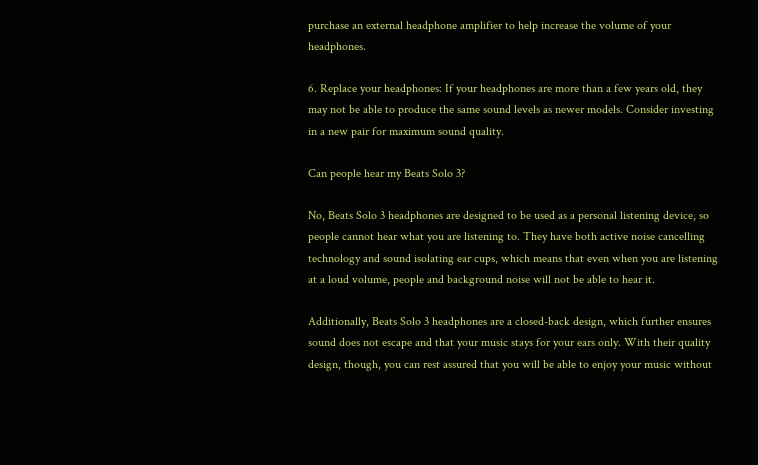purchase an external headphone amplifier to help increase the volume of your headphones.

6. Replace your headphones: If your headphones are more than a few years old, they may not be able to produce the same sound levels as newer models. Consider investing in a new pair for maximum sound quality.

Can people hear my Beats Solo 3?

No, Beats Solo 3 headphones are designed to be used as a personal listening device, so people cannot hear what you are listening to. They have both active noise cancelling technology and sound isolating ear cups, which means that even when you are listening at a loud volume, people and background noise will not be able to hear it.

Additionally, Beats Solo 3 headphones are a closed-back design, which further ensures sound does not escape and that your music stays for your ears only. With their quality design, though, you can rest assured that you will be able to enjoy your music without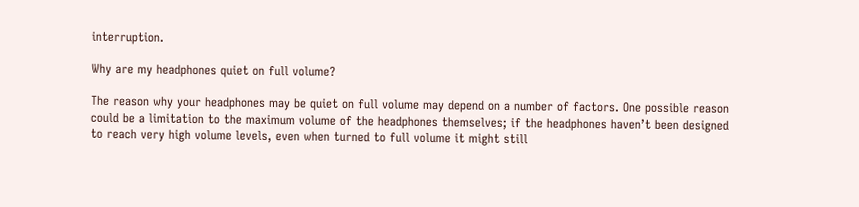interruption.

Why are my headphones quiet on full volume?

The reason why your headphones may be quiet on full volume may depend on a number of factors. One possible reason could be a limitation to the maximum volume of the headphones themselves; if the headphones haven’t been designed to reach very high volume levels, even when turned to full volume it might still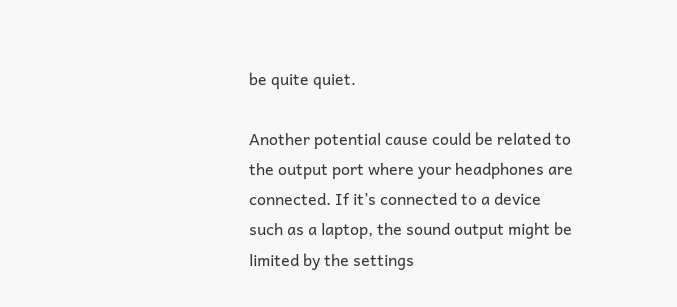be quite quiet.

Another potential cause could be related to the output port where your headphones are connected. If it’s connected to a device such as a laptop, the sound output might be limited by the settings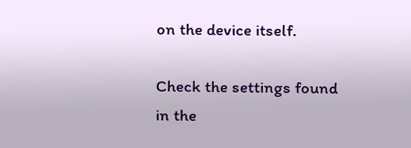on the device itself.

Check the settings found in the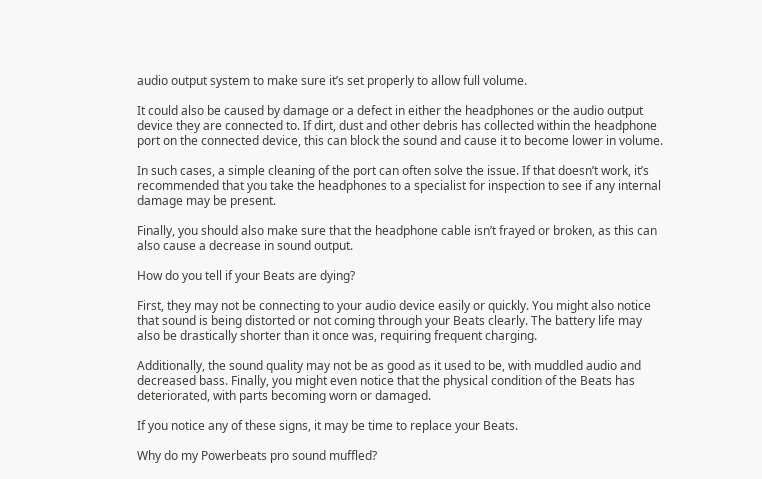audio output system to make sure it’s set properly to allow full volume.

It could also be caused by damage or a defect in either the headphones or the audio output device they are connected to. If dirt, dust and other debris has collected within the headphone port on the connected device, this can block the sound and cause it to become lower in volume.

In such cases, a simple cleaning of the port can often solve the issue. If that doesn’t work, it’s recommended that you take the headphones to a specialist for inspection to see if any internal damage may be present.

Finally, you should also make sure that the headphone cable isn’t frayed or broken, as this can also cause a decrease in sound output.

How do you tell if your Beats are dying?

First, they may not be connecting to your audio device easily or quickly. You might also notice that sound is being distorted or not coming through your Beats clearly. The battery life may also be drastically shorter than it once was, requiring frequent charging.

Additionally, the sound quality may not be as good as it used to be, with muddled audio and decreased bass. Finally, you might even notice that the physical condition of the Beats has deteriorated, with parts becoming worn or damaged.

If you notice any of these signs, it may be time to replace your Beats.

Why do my Powerbeats pro sound muffled?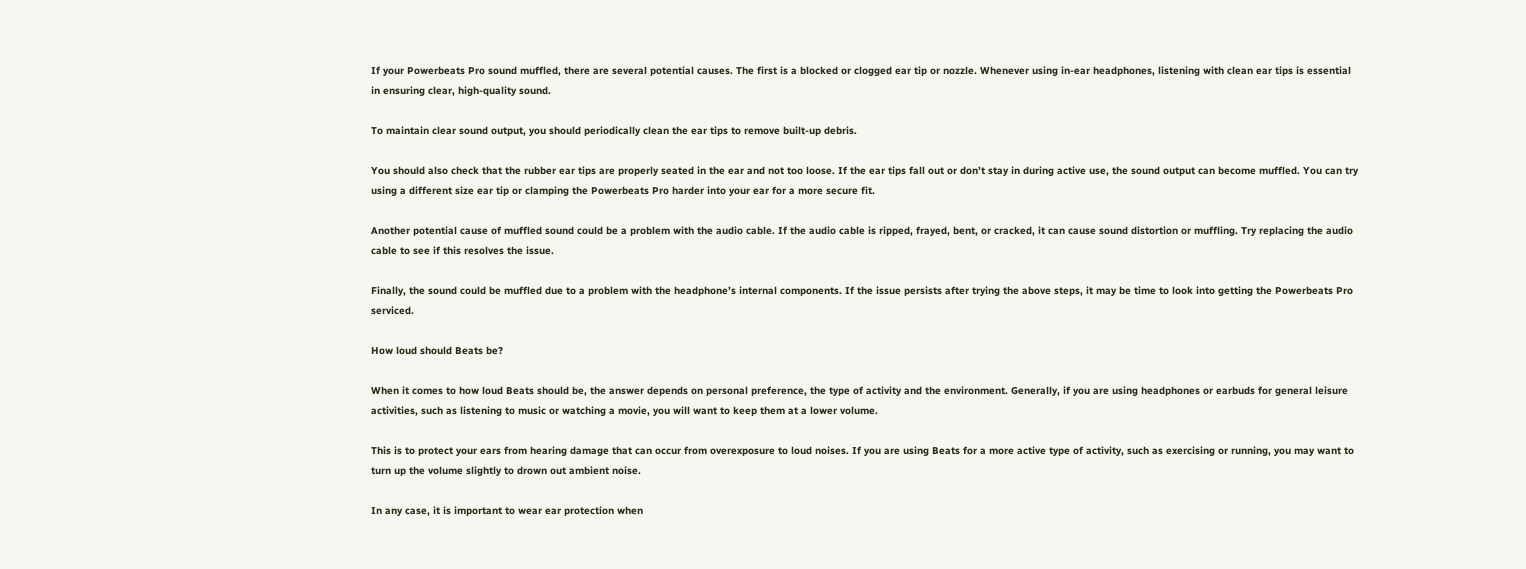If your Powerbeats Pro sound muffled, there are several potential causes. The first is a blocked or clogged ear tip or nozzle. Whenever using in-ear headphones, listening with clean ear tips is essential in ensuring clear, high-quality sound.

To maintain clear sound output, you should periodically clean the ear tips to remove built-up debris.

You should also check that the rubber ear tips are properly seated in the ear and not too loose. If the ear tips fall out or don’t stay in during active use, the sound output can become muffled. You can try using a different size ear tip or clamping the Powerbeats Pro harder into your ear for a more secure fit.

Another potential cause of muffled sound could be a problem with the audio cable. If the audio cable is ripped, frayed, bent, or cracked, it can cause sound distortion or muffling. Try replacing the audio cable to see if this resolves the issue.

Finally, the sound could be muffled due to a problem with the headphone’s internal components. If the issue persists after trying the above steps, it may be time to look into getting the Powerbeats Pro serviced.

How loud should Beats be?

When it comes to how loud Beats should be, the answer depends on personal preference, the type of activity and the environment. Generally, if you are using headphones or earbuds for general leisure activities, such as listening to music or watching a movie, you will want to keep them at a lower volume.

This is to protect your ears from hearing damage that can occur from overexposure to loud noises. If you are using Beats for a more active type of activity, such as exercising or running, you may want to turn up the volume slightly to drown out ambient noise.

In any case, it is important to wear ear protection when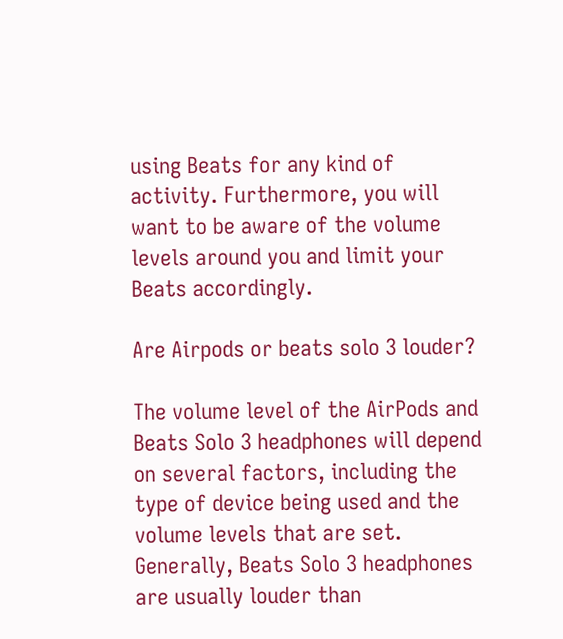using Beats for any kind of activity. Furthermore, you will want to be aware of the volume levels around you and limit your Beats accordingly.

Are Airpods or beats solo 3 louder?

The volume level of the AirPods and Beats Solo 3 headphones will depend on several factors, including the type of device being used and the volume levels that are set. Generally, Beats Solo 3 headphones are usually louder than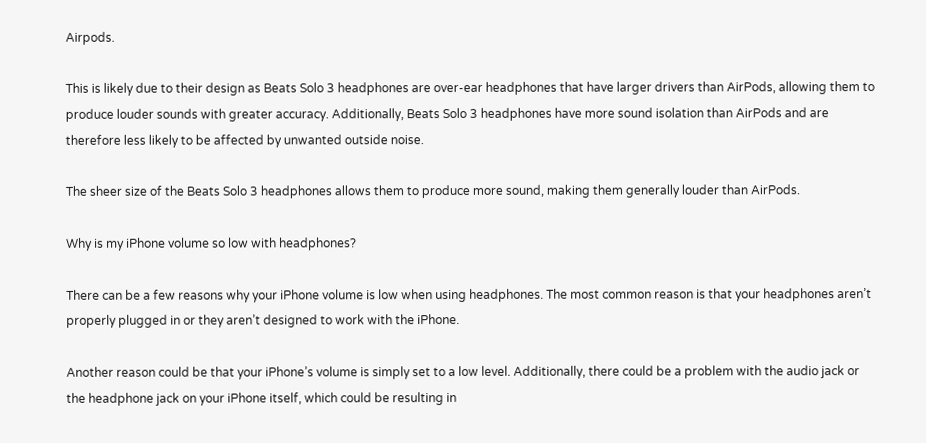Airpods.

This is likely due to their design as Beats Solo 3 headphones are over-ear headphones that have larger drivers than AirPods, allowing them to produce louder sounds with greater accuracy. Additionally, Beats Solo 3 headphones have more sound isolation than AirPods and are therefore less likely to be affected by unwanted outside noise.

The sheer size of the Beats Solo 3 headphones allows them to produce more sound, making them generally louder than AirPods.

Why is my iPhone volume so low with headphones?

There can be a few reasons why your iPhone volume is low when using headphones. The most common reason is that your headphones aren’t properly plugged in or they aren’t designed to work with the iPhone.

Another reason could be that your iPhone’s volume is simply set to a low level. Additionally, there could be a problem with the audio jack or the headphone jack on your iPhone itself, which could be resulting in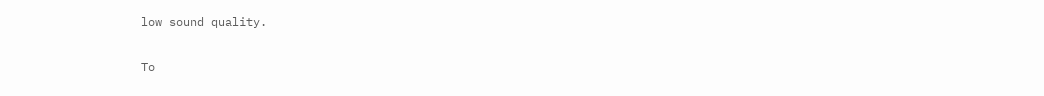low sound quality.

To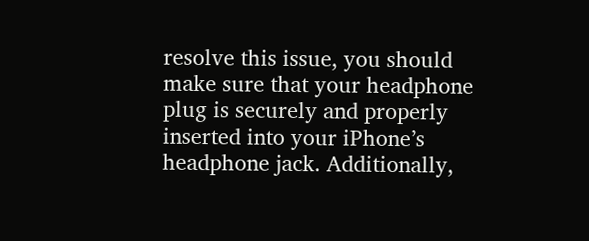resolve this issue, you should make sure that your headphone plug is securely and properly inserted into your iPhone’s headphone jack. Additionally,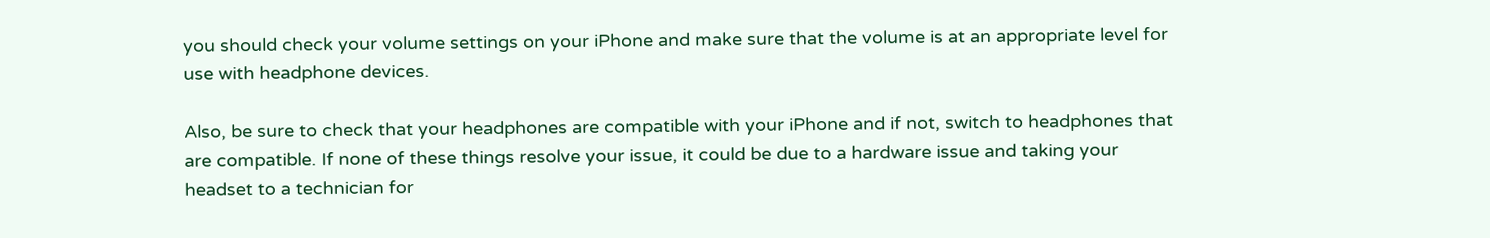you should check your volume settings on your iPhone and make sure that the volume is at an appropriate level for use with headphone devices.

Also, be sure to check that your headphones are compatible with your iPhone and if not, switch to headphones that are compatible. If none of these things resolve your issue, it could be due to a hardware issue and taking your headset to a technician for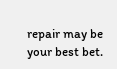repair may be your best bet.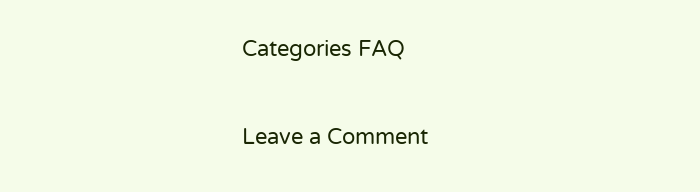Categories FAQ

Leave a Comment